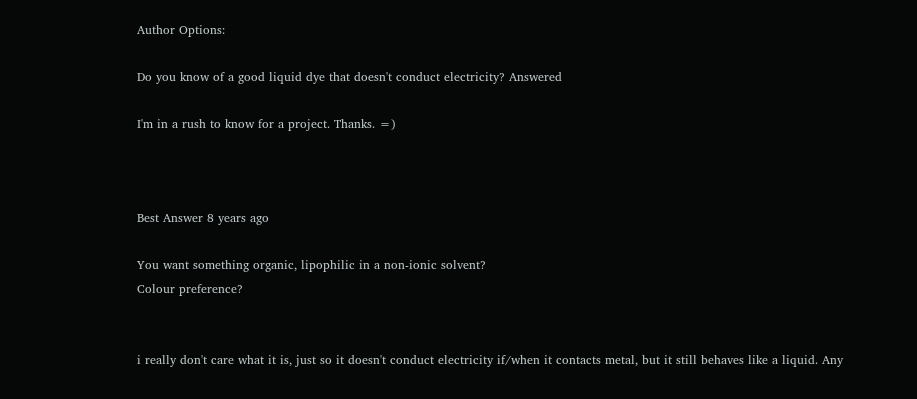Author Options:

Do you know of a good liquid dye that doesn't conduct electricity? Answered

I'm in a rush to know for a project. Thanks. =)



Best Answer 8 years ago

You want something organic, lipophilic in a non-ionic solvent?
Colour preference?


i really don't care what it is, just so it doesn't conduct electricity if/when it contacts metal, but it still behaves like a liquid. Any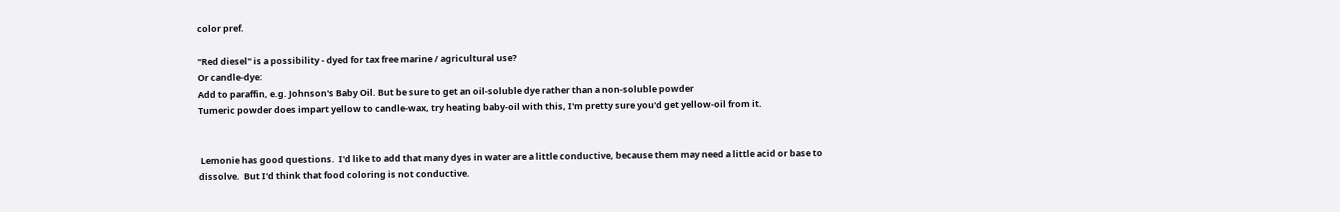color pref.

"Red diesel" is a possibility - dyed for tax free marine / agricultural use?
Or candle-dye:
Add to paraffin, e.g. Johnson's Baby Oil. But be sure to get an oil-soluble dye rather than a non-soluble powder
Tumeric powder does impart yellow to candle-wax, try heating baby-oil with this, I'm pretty sure you'd get yellow-oil from it.


 Lemonie has good questions.  I'd like to add that many dyes in water are a little conductive, because them may need a little acid or base to dissolve.  But I'd think that food coloring is not conductive.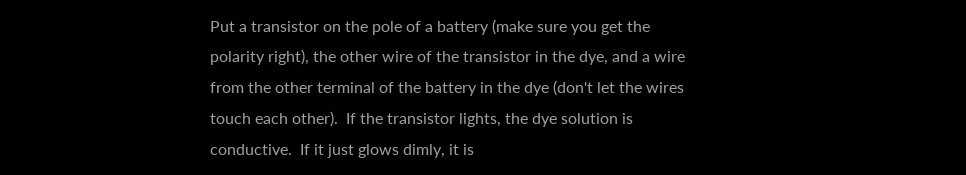Put a transistor on the pole of a battery (make sure you get the polarity right), the other wire of the transistor in the dye, and a wire from the other terminal of the battery in the dye (don't let the wires touch each other).  If the transistor lights, the dye solution is conductive.  If it just glows dimly, it is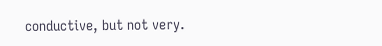conductive, but not very.